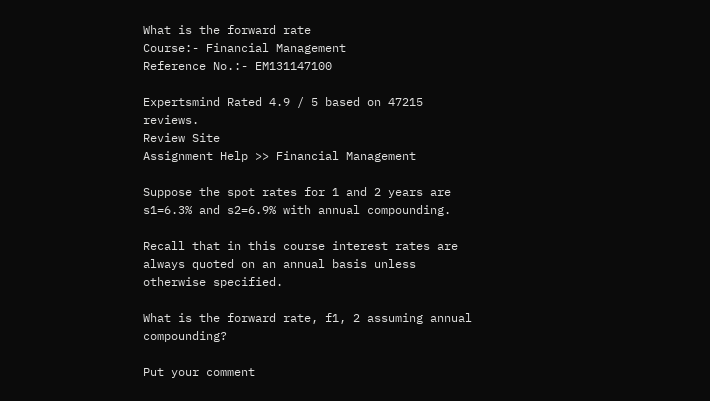What is the forward rate
Course:- Financial Management
Reference No.:- EM131147100

Expertsmind Rated 4.9 / 5 based on 47215 reviews.
Review Site
Assignment Help >> Financial Management

Suppose the spot rates for 1 and 2 years are s1=6.3% and s2=6.9% with annual compounding.

Recall that in this course interest rates are always quoted on an annual basis unless otherwise specified.

What is the forward rate, f1, 2 assuming annual compounding?

Put your comment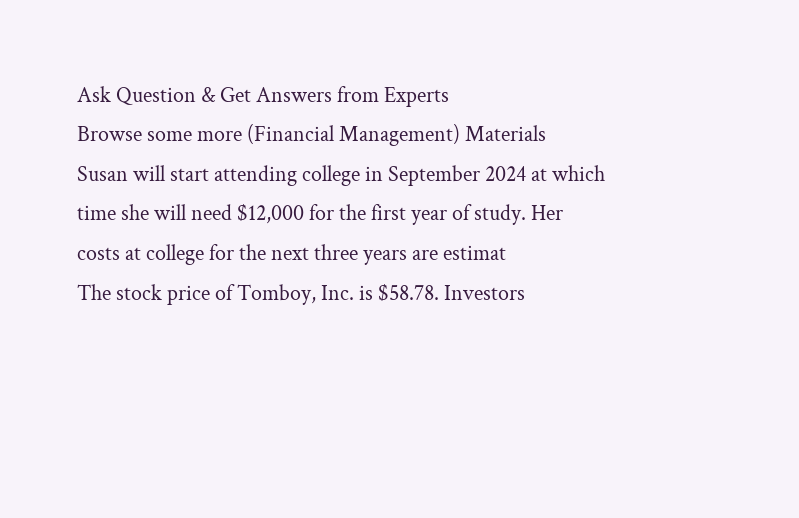Ask Question & Get Answers from Experts
Browse some more (Financial Management) Materials
Susan will start attending college in September 2024 at which time she will need $12,000 for the first year of study. Her costs at college for the next three years are estimat
The stock price of Tomboy, Inc. is $58.78. Investors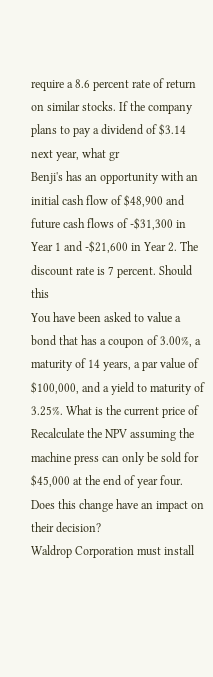require a 8.6 percent rate of return on similar stocks. If the company plans to pay a dividend of $3.14 next year, what gr
Benji's has an opportunity with an initial cash flow of $48,900 and future cash flows of -$31,300 in Year 1 and -$21,600 in Year 2. The discount rate is 7 percent. Should this
You have been asked to value a bond that has a coupon of 3.00%, a maturity of 14 years, a par value of $100,000, and a yield to maturity of 3.25%. What is the current price of
Recalculate the NPV assuming the machine press can only be sold for $45,000 at the end of year four.  Does this change have an impact on their decision?
Waldrop Corporation must install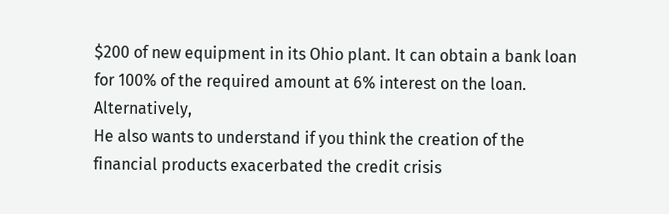$200 of new equipment in its Ohio plant. It can obtain a bank loan for 100% of the required amount at 6% interest on the loan. Alternatively,
He also wants to understand if you think the creation of the financial products exacerbated the credit crisis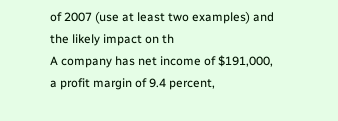of 2007 (use at least two examples) and the likely impact on th
A company has net income of $191,000, a profit margin of 9.4 percent,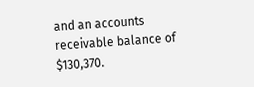and an accounts receivable balance of $130,370.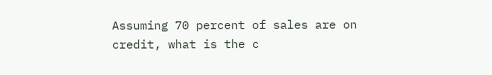Assuming 70 percent of sales are on credit, what is the c